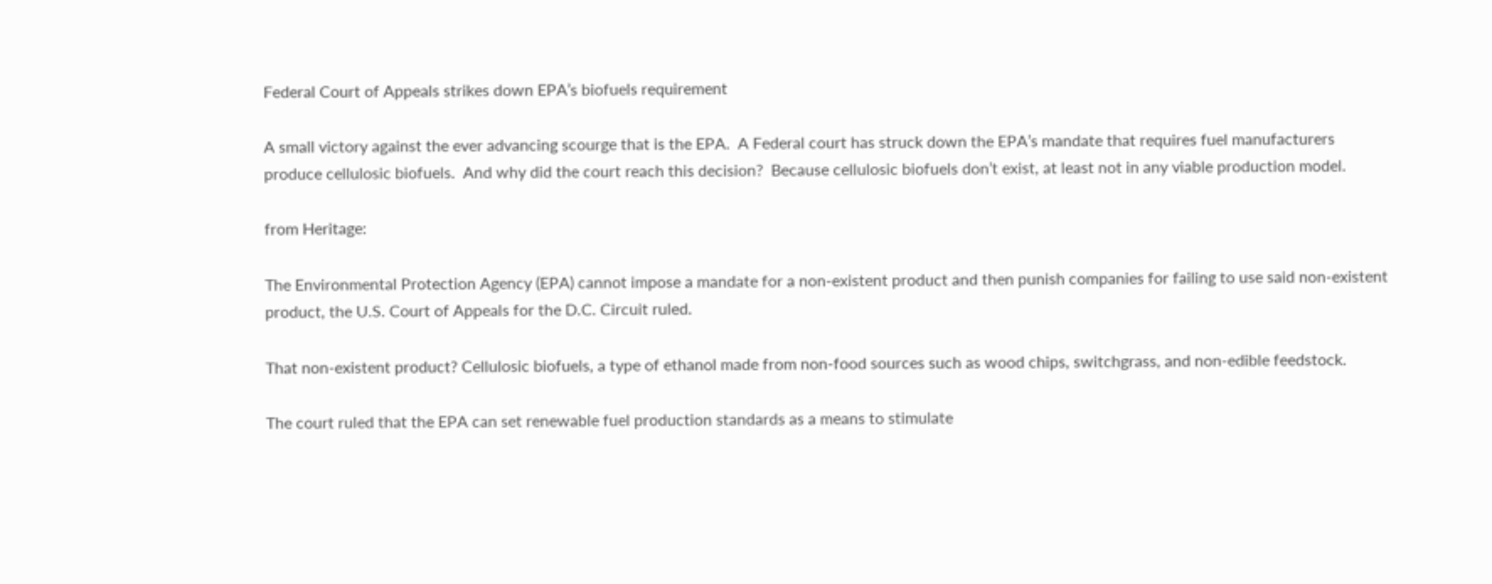Federal Court of Appeals strikes down EPA’s biofuels requirement

A small victory against the ever advancing scourge that is the EPA.  A Federal court has struck down the EPA’s mandate that requires fuel manufacturers produce cellulosic biofuels.  And why did the court reach this decision?  Because cellulosic biofuels don’t exist, at least not in any viable production model.

from Heritage:

The Environmental Protection Agency (EPA) cannot impose a mandate for a non-existent product and then punish companies for failing to use said non-existent product, the U.S. Court of Appeals for the D.C. Circuit ruled.

That non-existent product? Cellulosic biofuels, a type of ethanol made from non-food sources such as wood chips, switchgrass, and non-edible feedstock.

The court ruled that the EPA can set renewable fuel production standards as a means to stimulate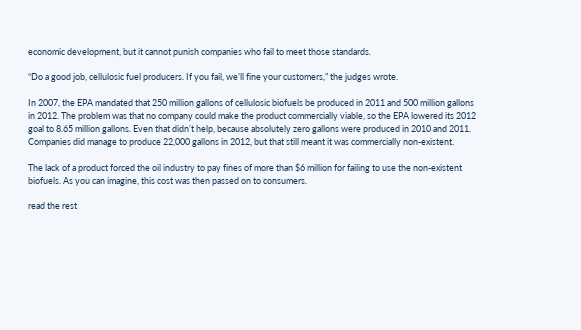economic development, but it cannot punish companies who fail to meet those standards.

“Do a good job, cellulosic fuel producers. If you fail, we’ll fine your customers,” the judges wrote.

In 2007, the EPA mandated that 250 million gallons of cellulosic biofuels be produced in 2011 and 500 million gallons in 2012. The problem was that no company could make the product commercially viable, so the EPA lowered its 2012 goal to 8.65 million gallons. Even that didn’t help, because absolutely zero gallons were produced in 2010 and 2011. Companies did manage to produce 22,000 gallons in 2012, but that still meant it was commercially non-existent.

The lack of a product forced the oil industry to pay fines of more than $6 million for failing to use the non-existent biofuels. As you can imagine, this cost was then passed on to consumers.

read the rest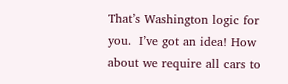That’s Washington logic for you.  I’ve got an idea! How about we require all cars to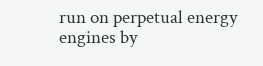run on perpetual energy engines by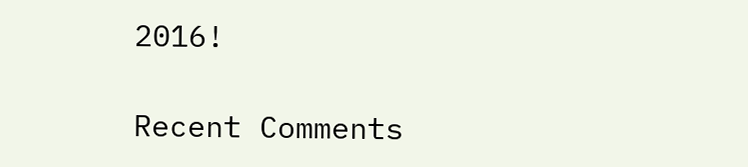2016!

Recent Comments